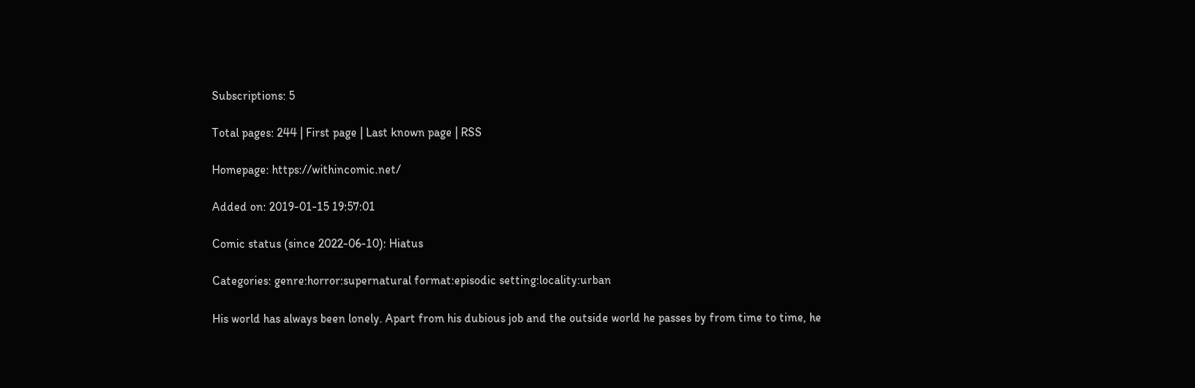Subscriptions: 5

Total pages: 244 | First page | Last known page | RSS

Homepage: https://withincomic.net/

Added on: 2019-01-15 19:57:01

Comic status (since 2022-06-10): Hiatus

Categories: genre:horror:supernatural format:episodic setting:locality:urban

His world has always been lonely. Apart from his dubious job and the outside world he passes by from time to time, he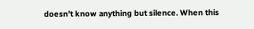doesn’t know anything but silence. When this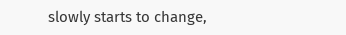slowly starts to change,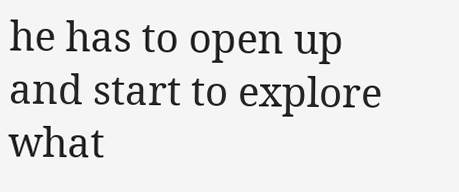he has to open up and start to explore what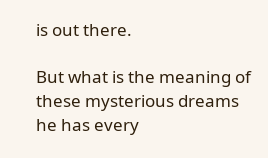is out there.

But what is the meaning of these mysterious dreams he has every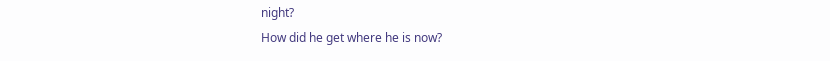night?
How did he get where he is now?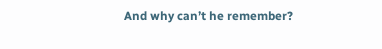And why can’t he remember?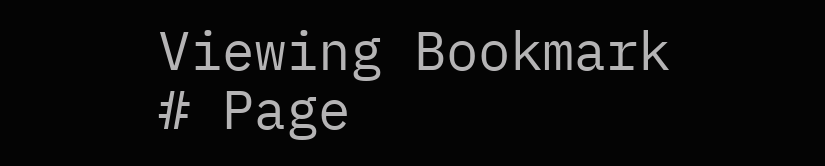Viewing Bookmark
# Page